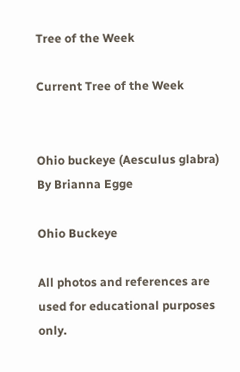Tree of the Week

Current Tree of the Week


Ohio buckeye (Aesculus glabra) By Brianna Egge

Ohio Buckeye

All photos and references are used for educational purposes only.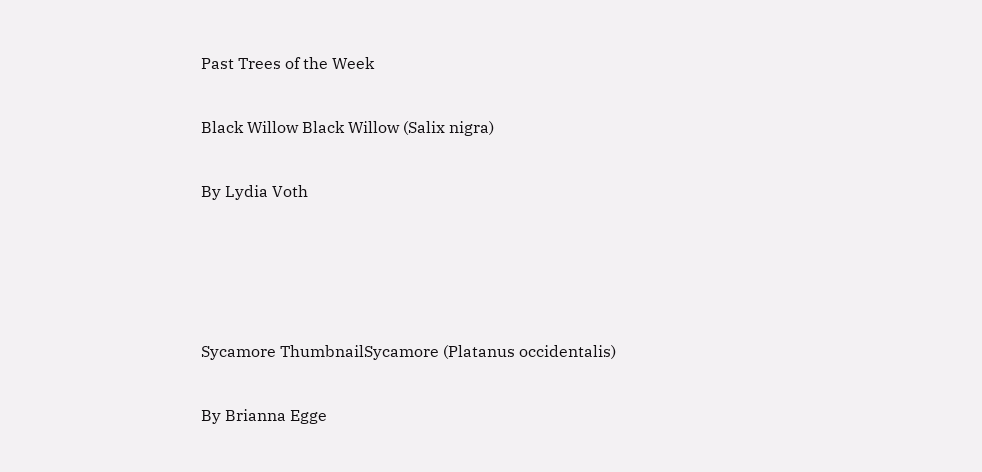Past Trees of the Week

Black Willow Black Willow (Salix nigra)

By Lydia Voth




Sycamore ThumbnailSycamore (Platanus occidentalis)

By Brianna Egge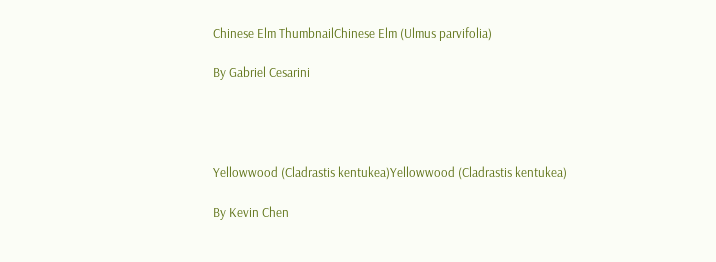Chinese Elm ThumbnailChinese Elm (Ulmus parvifolia)

By Gabriel Cesarini




Yellowwood (Cladrastis kentukea)Yellowwood (Cladrastis kentukea)

By Kevin Chen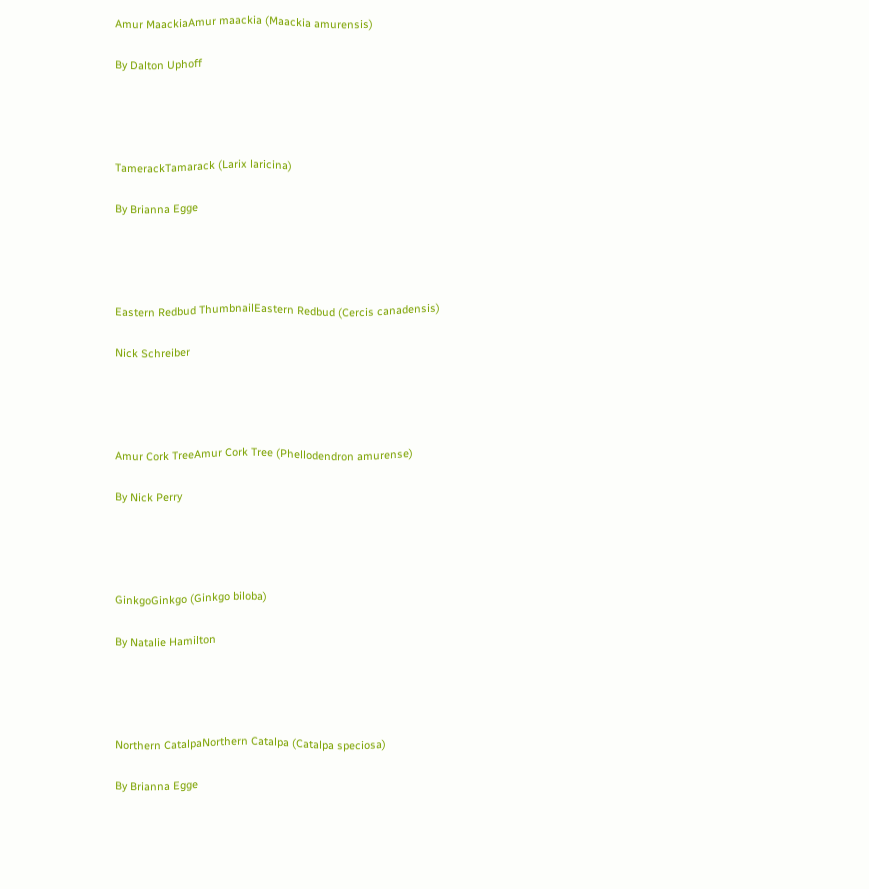Amur MaackiaAmur maackia (Maackia amurensis)

By Dalton Uphoff




TamerackTamarack (Larix laricina)

By Brianna Egge




Eastern Redbud ThumbnailEastern Redbud (Cercis canadensis)

Nick Schreiber




Amur Cork TreeAmur Cork Tree (Phellodendron amurense)

By Nick Perry




GinkgoGinkgo (Ginkgo biloba)

By Natalie Hamilton




Northern CatalpaNorthern Catalpa (Catalpa speciosa)

By Brianna Egge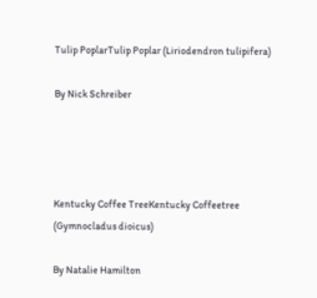Tulip PoplarTulip Poplar (Liriodendron tulipifera)

By Nick Schreiber




Kentucky Coffee TreeKentucky Coffeetree (Gymnocladus dioicus)

By Natalie Hamilton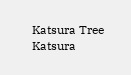Katsura Tree Katsura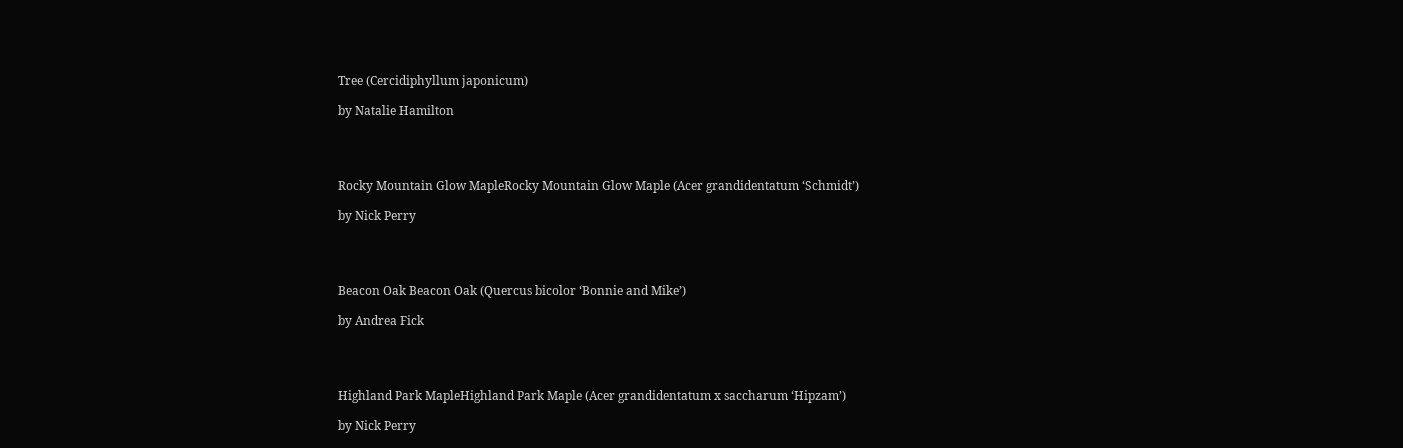Tree (Cercidiphyllum japonicum)

by Natalie Hamilton




Rocky Mountain Glow MapleRocky Mountain Glow Maple (Acer grandidentatum ‘Schmidt’)

by Nick Perry




Beacon Oak Beacon Oak (Quercus bicolor ‘Bonnie and Mike’)

by Andrea Fick




Highland Park MapleHighland Park Maple (Acer grandidentatum x saccharum ‘Hipzam’)

by Nick Perry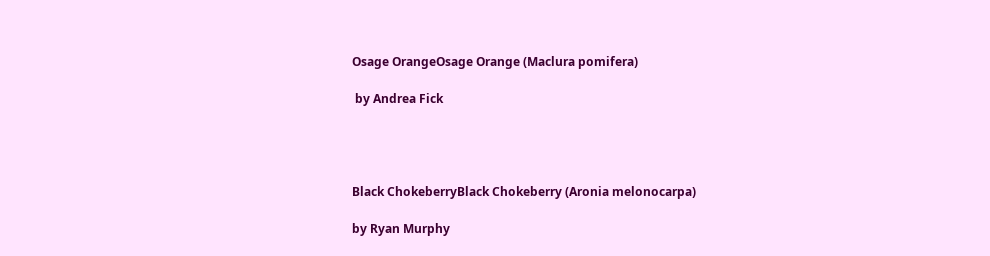Osage OrangeOsage Orange (Maclura pomifera)

 by Andrea Fick




Black ChokeberryBlack Chokeberry (Aronia melonocarpa)

by Ryan Murphy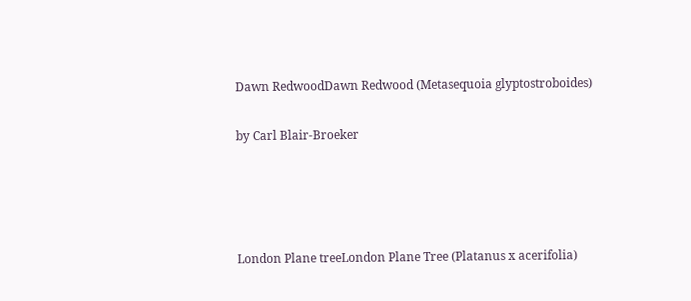Dawn RedwoodDawn Redwood (Metasequoia glyptostroboides)

by Carl Blair-Broeker




London Plane treeLondon Plane Tree (Platanus x acerifolia)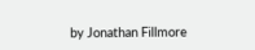by Jonathan Fillmore